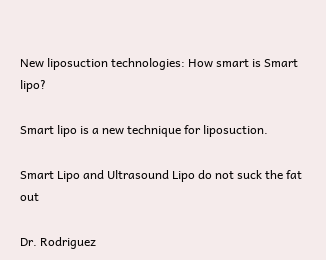New liposuction technologies: How smart is Smart lipo?

Smart lipo is a new technique for liposuction.

Smart Lipo and Ultrasound Lipo do not suck the fat out

Dr. Rodriguez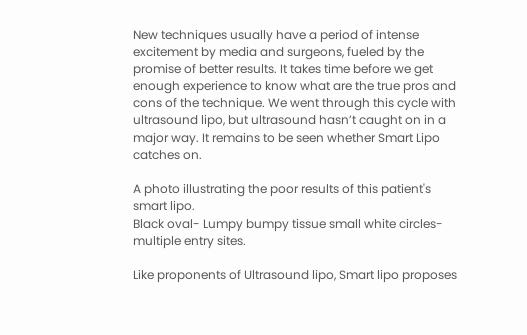New techniques usually have a period of intense excitement by media and surgeons, fueled by the promise of better results. It takes time before we get enough experience to know what are the true pros and cons of the technique. We went through this cycle with ultrasound lipo, but ultrasound hasn’t caught on in a major way. It remains to be seen whether Smart Lipo catches on.

A photo illustrating the poor results of this patient's smart lipo.
Black oval- Lumpy bumpy tissue small white circles- multiple entry sites.

Like proponents of Ultrasound lipo, Smart lipo proposes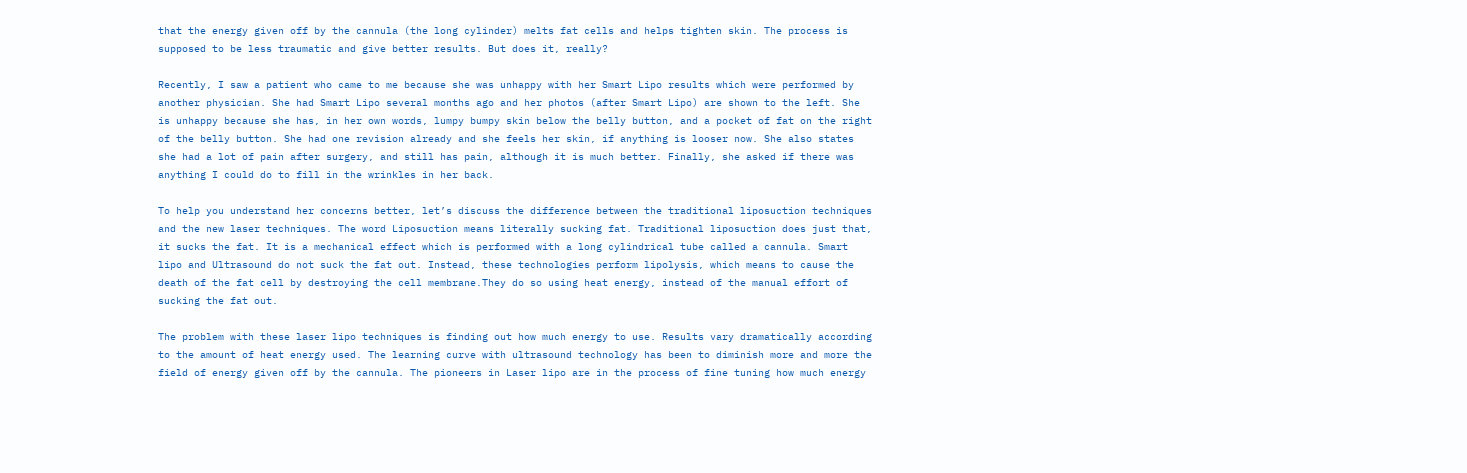that the energy given off by the cannula (the long cylinder) melts fat cells and helps tighten skin. The process is supposed to be less traumatic and give better results. But does it, really?

Recently, I saw a patient who came to me because she was unhappy with her Smart Lipo results which were performed by another physician. She had Smart Lipo several months ago and her photos (after Smart Lipo) are shown to the left. She is unhappy because she has, in her own words, lumpy bumpy skin below the belly button, and a pocket of fat on the right of the belly button. She had one revision already and she feels her skin, if anything is looser now. She also states she had a lot of pain after surgery, and still has pain, although it is much better. Finally, she asked if there was anything I could do to fill in the wrinkles in her back.

To help you understand her concerns better, let’s discuss the difference between the traditional liposuction techniques and the new laser techniques. The word Liposuction means literally sucking fat. Traditional liposuction does just that, it sucks the fat. It is a mechanical effect which is performed with a long cylindrical tube called a cannula. Smart lipo and Ultrasound do not suck the fat out. Instead, these technologies perform lipolysis, which means to cause the death of the fat cell by destroying the cell membrane.They do so using heat energy, instead of the manual effort of sucking the fat out.

The problem with these laser lipo techniques is finding out how much energy to use. Results vary dramatically according to the amount of heat energy used. The learning curve with ultrasound technology has been to diminish more and more the field of energy given off by the cannula. The pioneers in Laser lipo are in the process of fine tuning how much energy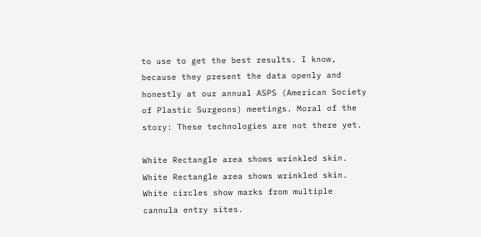to use to get the best results. I know, because they present the data openly and honestly at our annual ASPS (American Society of Plastic Surgeons) meetings. Moral of the story: These technologies are not there yet.

White Rectangle area shows wrinkled skin.
White Rectangle area shows wrinkled skin. White circles show marks from multiple cannula entry sites.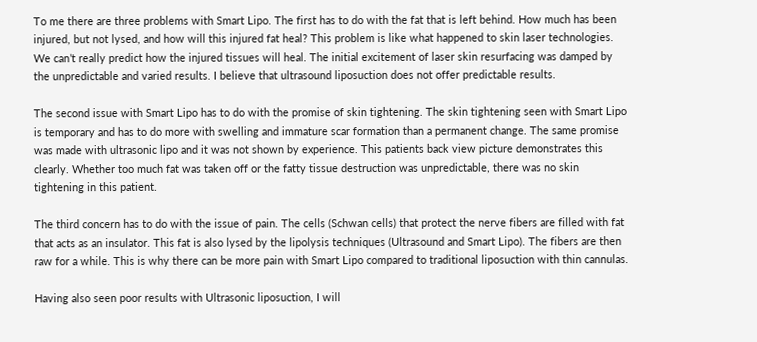To me there are three problems with Smart Lipo. The first has to do with the fat that is left behind. How much has been injured, but not lysed, and how will this injured fat heal? This problem is like what happened to skin laser technologies. We can’t really predict how the injured tissues will heal. The initial excitement of laser skin resurfacing was damped by the unpredictable and varied results. I believe that ultrasound liposuction does not offer predictable results.

The second issue with Smart Lipo has to do with the promise of skin tightening. The skin tightening seen with Smart Lipo is temporary and has to do more with swelling and immature scar formation than a permanent change. The same promise was made with ultrasonic lipo and it was not shown by experience. This patients back view picture demonstrates this clearly. Whether too much fat was taken off or the fatty tissue destruction was unpredictable, there was no skin tightening in this patient.

The third concern has to do with the issue of pain. The cells (Schwan cells) that protect the nerve fibers are filled with fat that acts as an insulator. This fat is also lysed by the lipolysis techniques (Ultrasound and Smart Lipo). The fibers are then raw for a while. This is why there can be more pain with Smart Lipo compared to traditional liposuction with thin cannulas.

Having also seen poor results with Ultrasonic liposuction, I will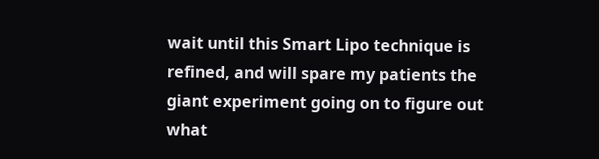wait until this Smart Lipo technique is refined, and will spare my patients the giant experiment going on to figure out what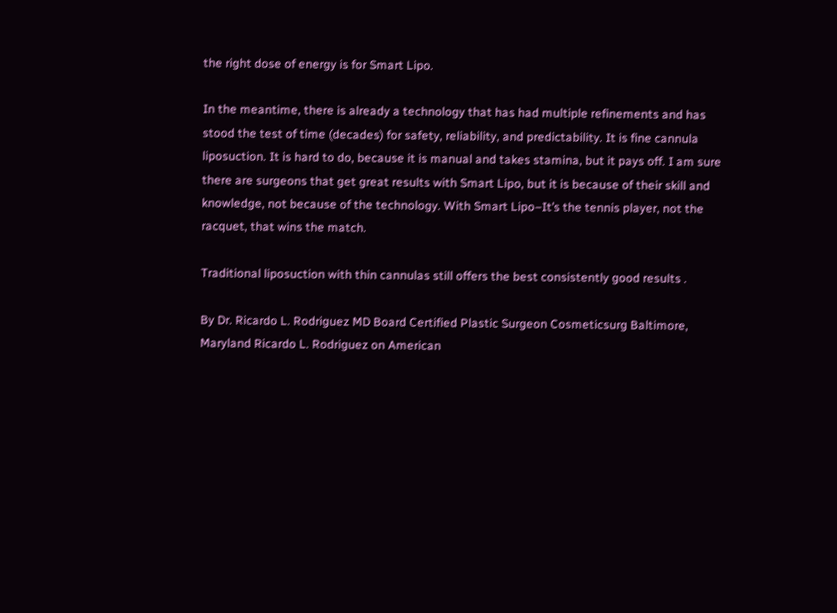the right dose of energy is for Smart Lipo.

In the meantime, there is already a technology that has had multiple refinements and has stood the test of time (decades) for safety, reliability, and predictability. It is fine cannula liposuction. It is hard to do, because it is manual and takes stamina, but it pays off. I am sure there are surgeons that get great results with Smart Lipo, but it is because of their skill and knowledge, not because of the technology. With Smart Lipo–It’s the tennis player, not the racquet, that wins the match.

Traditional liposuction with thin cannulas still offers the best consistently good results .

By Dr. Ricardo L. Rodriguez MD Board Certified Plastic Surgeon Cosmeticsurg Baltimore, Maryland Ricardo L. Rodriguez on American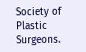Society of Plastic Surgeons.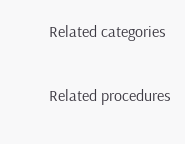Related categories

Related procedures